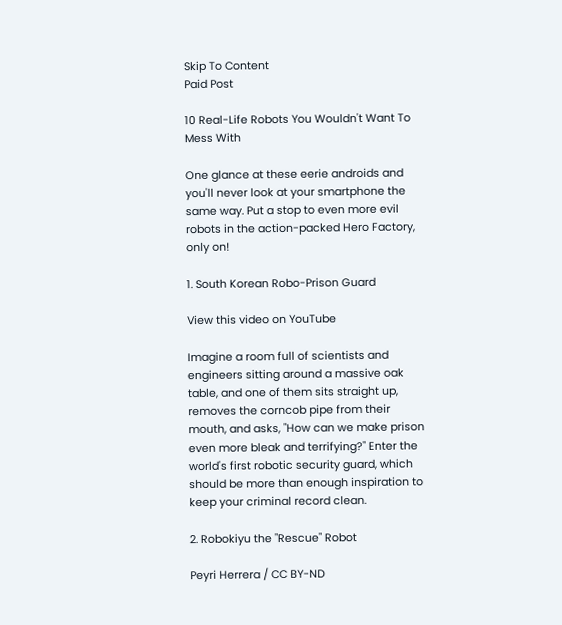Skip To Content
Paid Post

10 Real-Life Robots You Wouldn't Want To Mess With

One glance at these eerie androids and you'll never look at your smartphone the same way. Put a stop to even more evil robots in the action-packed Hero Factory, only on!

1. South Korean Robo-Prison Guard

View this video on YouTube

Imagine a room full of scientists and engineers sitting around a massive oak table, and one of them sits straight up, removes the corncob pipe from their mouth, and asks, "How can we make prison even more bleak and terrifying?" Enter the world's first robotic security guard, which should be more than enough inspiration to keep your criminal record clean.

2. Robokiyu the "Rescue" Robot

Peyri Herrera / CC BY-ND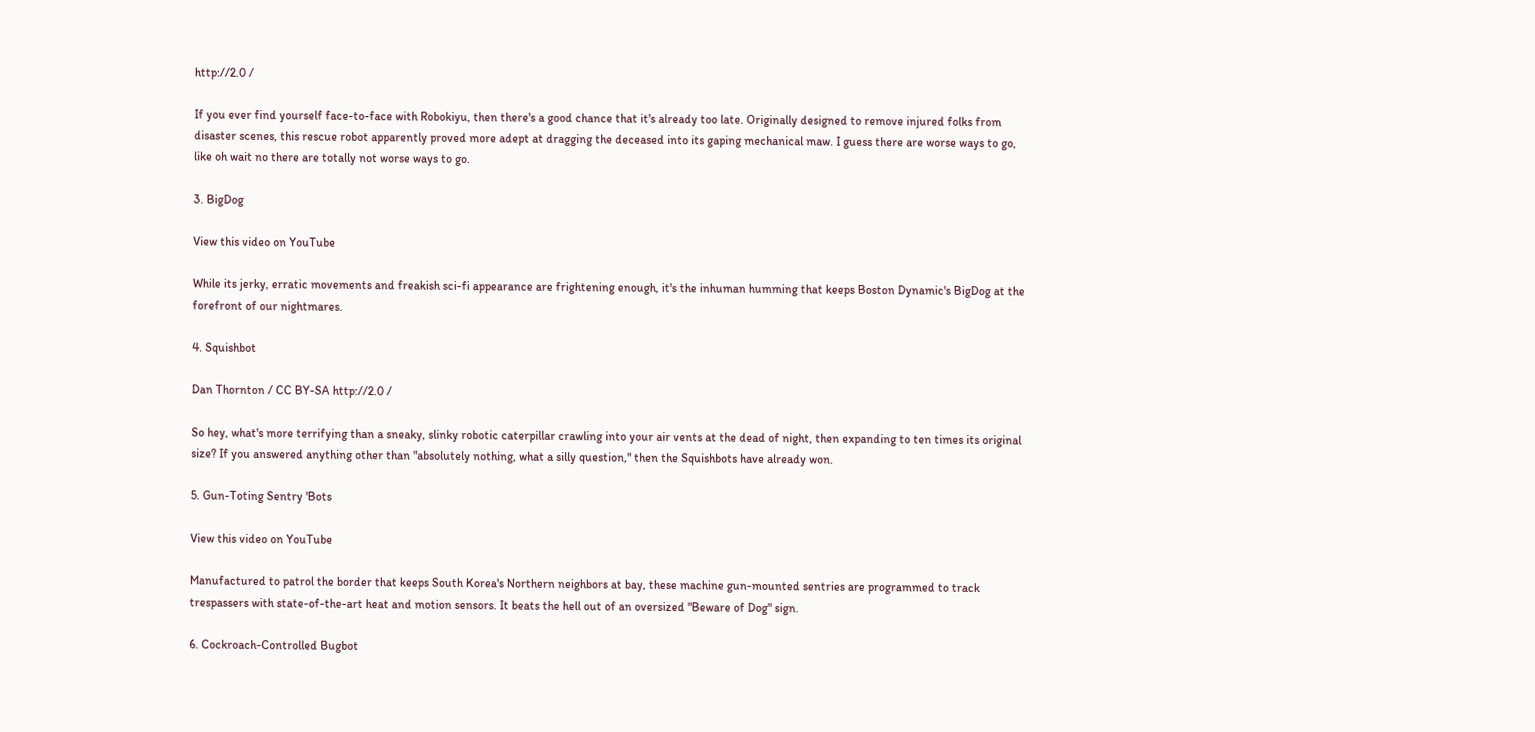http://2.0 /

If you ever find yourself face-to-face with Robokiyu, then there's a good chance that it's already too late. Originally designed to remove injured folks from disaster scenes, this rescue robot apparently proved more adept at dragging the deceased into its gaping mechanical maw. I guess there are worse ways to go, like oh wait no there are totally not worse ways to go.

3. BigDog

View this video on YouTube

While its jerky, erratic movements and freakish sci-fi appearance are frightening enough, it's the inhuman humming that keeps Boston Dynamic's BigDog at the forefront of our nightmares.

4. Squishbot

Dan Thornton / CC BY-SA http://2.0 /

So hey, what's more terrifying than a sneaky, slinky robotic caterpillar crawling into your air vents at the dead of night, then expanding to ten times its original size? If you answered anything other than "absolutely nothing, what a silly question," then the Squishbots have already won.

5. Gun-Toting Sentry 'Bots

View this video on YouTube

Manufactured to patrol the border that keeps South Korea's Northern neighbors at bay, these machine gun-mounted sentries are programmed to track trespassers with state-of-the-art heat and motion sensors. It beats the hell out of an oversized "Beware of Dog" sign.

6. Cockroach-Controlled Bugbot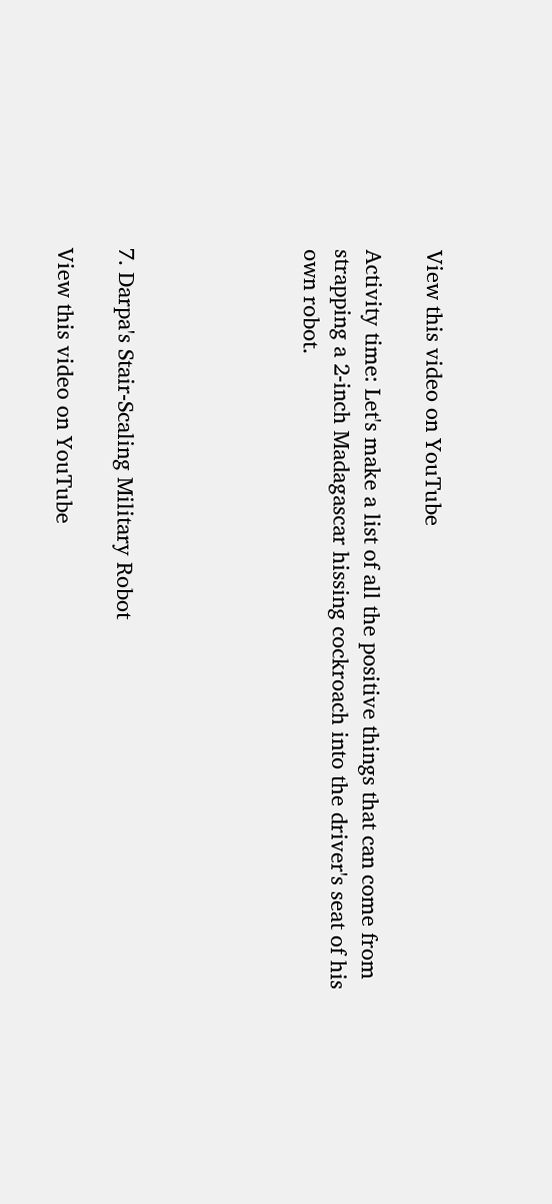View this video on YouTube

Activity time: Let's make a list of all the positive things that can come from strapping a 2-inch Madagascar hissing cockroach into the driver's seat of his own robot.





7. Darpa's Stair-Scaling Military Robot

View this video on YouTube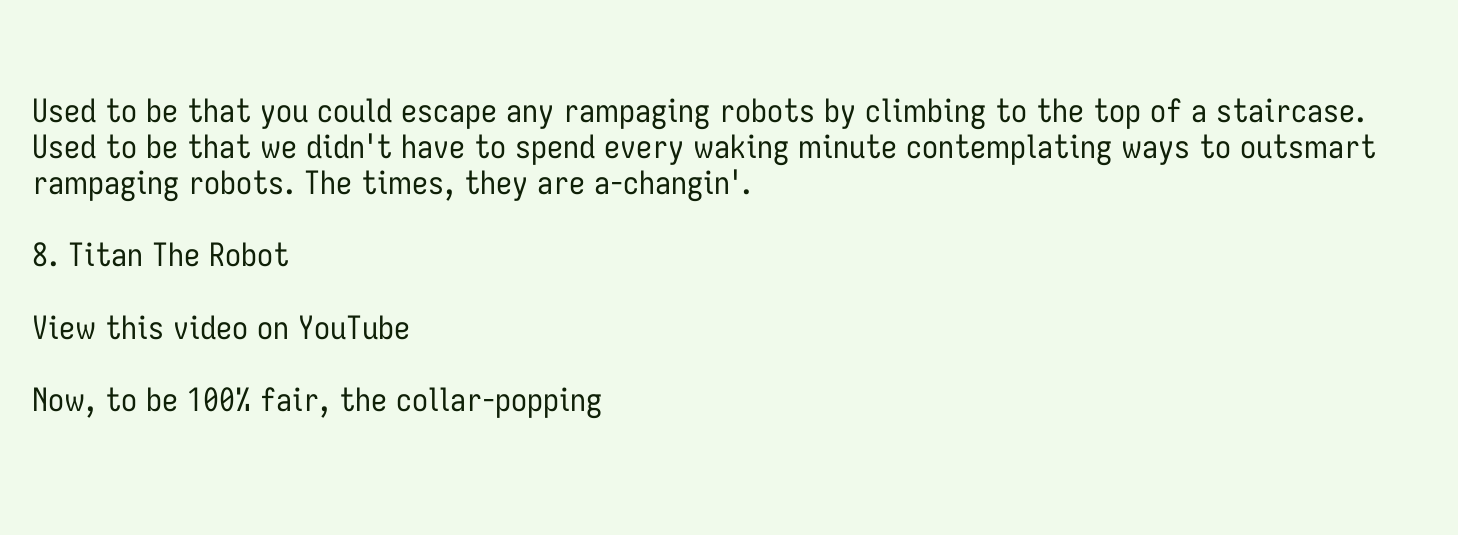Used to be that you could escape any rampaging robots by climbing to the top of a staircase. Used to be that we didn't have to spend every waking minute contemplating ways to outsmart rampaging robots. The times, they are a-changin'.

8. Titan The Robot

View this video on YouTube

Now, to be 100% fair, the collar-popping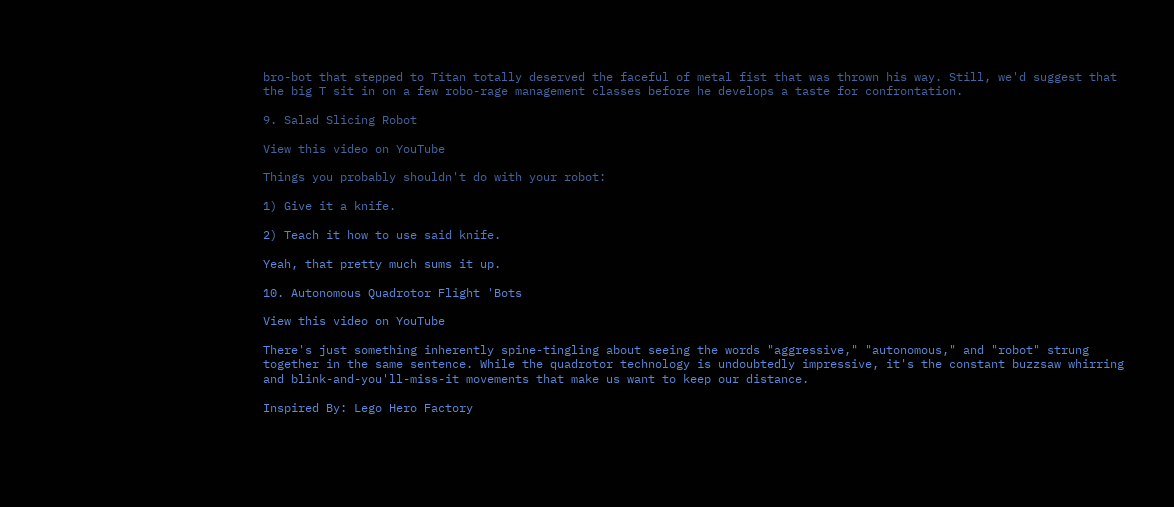bro-bot that stepped to Titan totally deserved the faceful of metal fist that was thrown his way. Still, we'd suggest that the big T sit in on a few robo-rage management classes before he develops a taste for confrontation.

9. Salad Slicing Robot

View this video on YouTube

Things you probably shouldn't do with your robot:

1) Give it a knife.

2) Teach it how to use said knife.

Yeah, that pretty much sums it up.

10. Autonomous Quadrotor Flight 'Bots

View this video on YouTube

There's just something inherently spine-tingling about seeing the words "aggressive," "autonomous," and "robot" strung together in the same sentence. While the quadrotor technology is undoubtedly impressive, it's the constant buzzsaw whirring and blink-and-you'll-miss-it movements that make us want to keep our distance.

Inspired By: Lego Hero Factory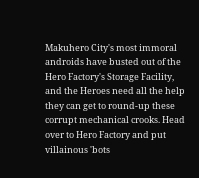Makuhero City's most immoral androids have busted out of the Hero Factory's Storage Facility, and the Heroes need all the help they can get to round-up these corrupt mechanical crooks. Head over to Hero Factory and put villainous 'bots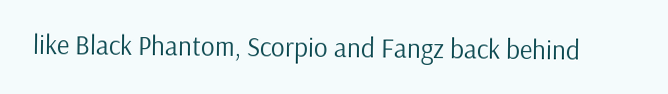like Black Phantom, Scorpio and Fangz back behind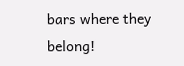bars where they belong!